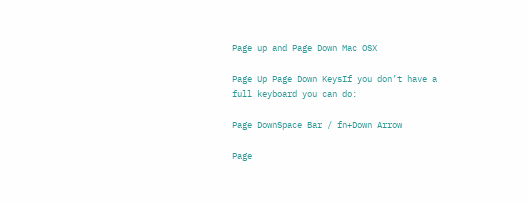Page up and Page Down Mac OSX

Page Up Page Down KeysIf you don’t have a full keyboard you can do:

Page DownSpace Bar / fn+Down Arrow

Page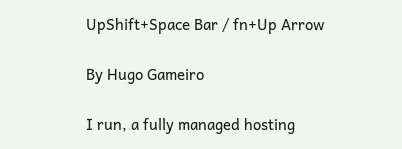UpShift+Space Bar / fn+Up Arrow

By Hugo Gameiro

I run, a fully managed hosting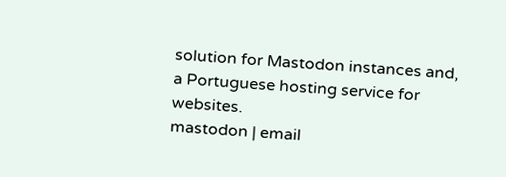solution for Mastodon instances and, a Portuguese hosting service for websites.
mastodon | email